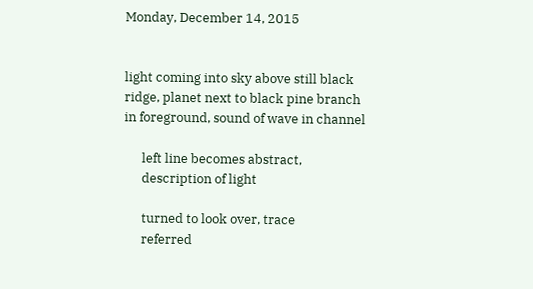Monday, December 14, 2015


light coming into sky above still black
ridge, planet next to black pine branch
in foreground, sound of wave in channel

      left line becomes abstract,
      description of light

      turned to look over, trace
      referred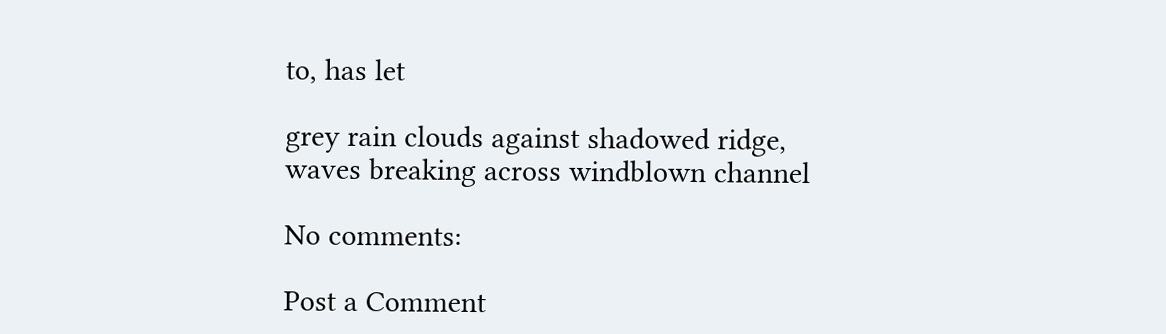to, has let

grey rain clouds against shadowed ridge,
waves breaking across windblown channel

No comments:

Post a Comment